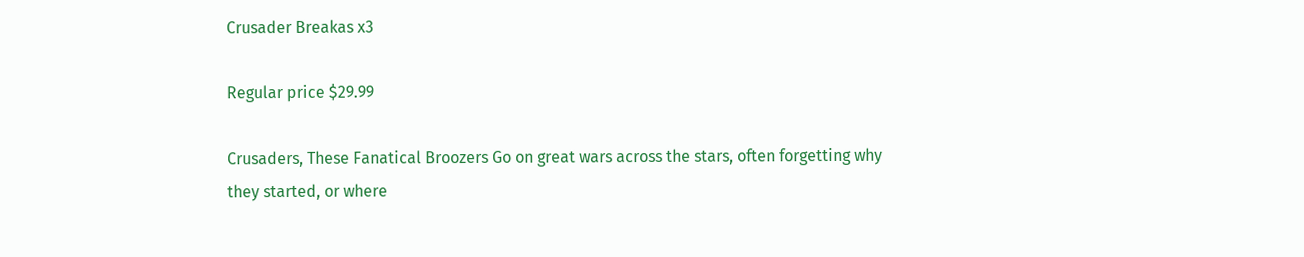Crusader Breakas x3

Regular price $29.99

Crusaders, These Fanatical Broozers Go on great wars across the stars, often forgetting why they started, or where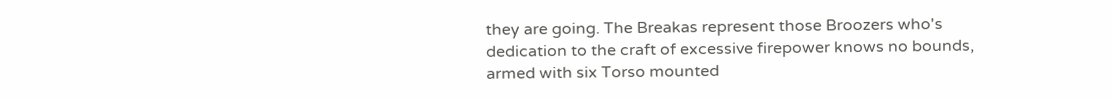they are going. The Breakas represent those Broozers who's dedication to the craft of excessive firepower knows no bounds, armed with six Torso mounted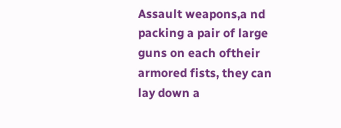Assault weapons,a nd packing a pair of large guns on each oftheir armored fists, they can lay down a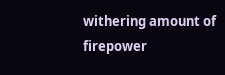withering amount of firepower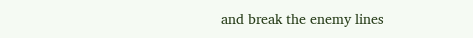and break the enemy lines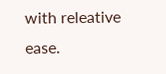with releative ease.